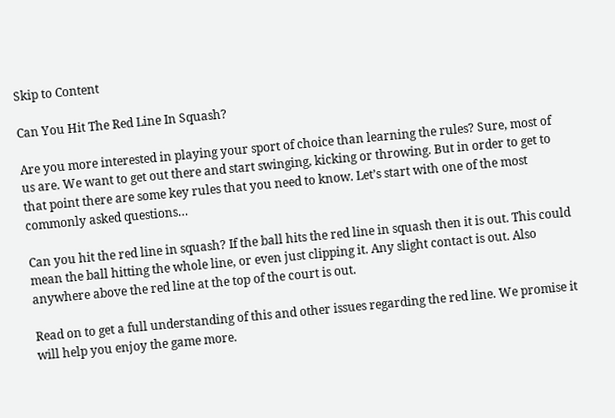Skip to Content

Can You Hit The Red Line In Squash?

Are you more interested in playing your sport of choice than learning the rules? Sure, most of us are. We want to get out there and start swinging, kicking or throwing. But in order to get to that point there are some key rules that you need to know. Let’s start with one of the most commonly asked questions…

Can you hit the red line in squash? If the ball hits the red line in squash then it is out. This could mean the ball hitting the whole line, or even just clipping it. Any slight contact is out. Also anywhere above the red line at the top of the court is out.

Read on to get a full understanding of this and other issues regarding the red line. We promise it will help you enjoy the game more.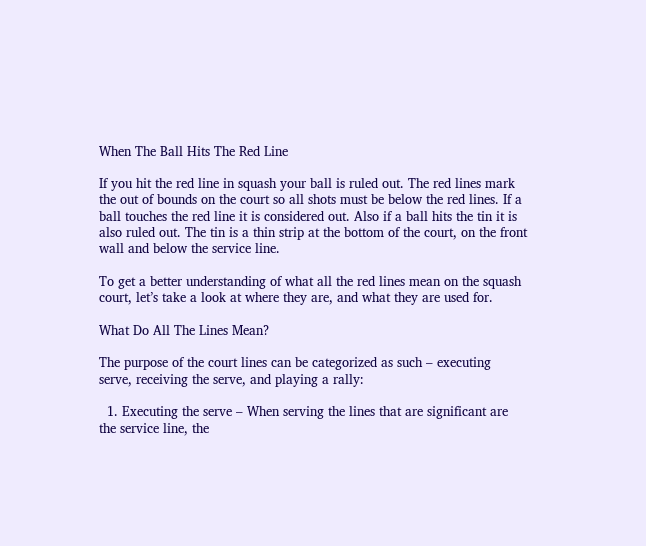When The Ball Hits The Red Line

If you hit the red line in squash your ball is ruled out. The red lines mark the out of bounds on the court so all shots must be below the red lines. If a ball touches the red line it is considered out. Also if a ball hits the tin it is also ruled out. The tin is a thin strip at the bottom of the court, on the front wall and below the service line.

To get a better understanding of what all the red lines mean on the squash court, let’s take a look at where they are, and what they are used for.

What Do All The Lines Mean?

The purpose of the court lines can be categorized as such – executing serve, receiving the serve, and playing a rally:

  1. Executing the serve – When serving the lines that are significant are the service line, the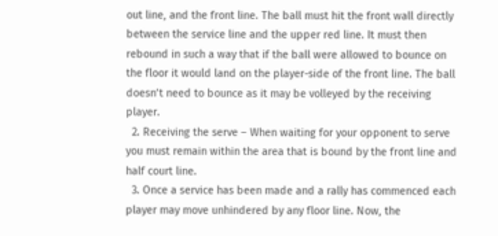out line, and the front line. The ball must hit the front wall directly between the service line and the upper red line. It must then rebound in such a way that if the ball were allowed to bounce on the floor it would land on the player-side of the front line. The ball doesn’t need to bounce as it may be volleyed by the receiving player.
  2. Receiving the serve – When waiting for your opponent to serve you must remain within the area that is bound by the front line and half court line.
  3. Once a service has been made and a rally has commenced each player may move unhindered by any floor line. Now, the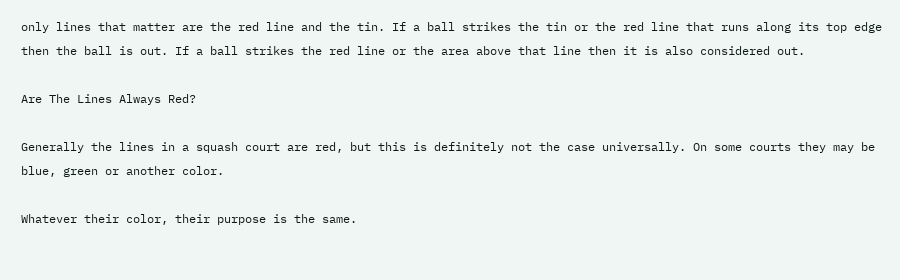only lines that matter are the red line and the tin. If a ball strikes the tin or the red line that runs along its top edge then the ball is out. If a ball strikes the red line or the area above that line then it is also considered out.

Are The Lines Always Red?

Generally the lines in a squash court are red, but this is definitely not the case universally. On some courts they may be blue, green or another color.

Whatever their color, their purpose is the same.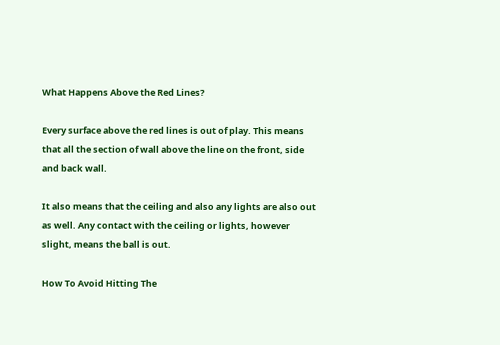What Happens Above the Red Lines?

Every surface above the red lines is out of play. This means that all the section of wall above the line on the front, side and back wall.

It also means that the ceiling and also any lights are also out as well. Any contact with the ceiling or lights, however slight, means the ball is out.

How To Avoid Hitting The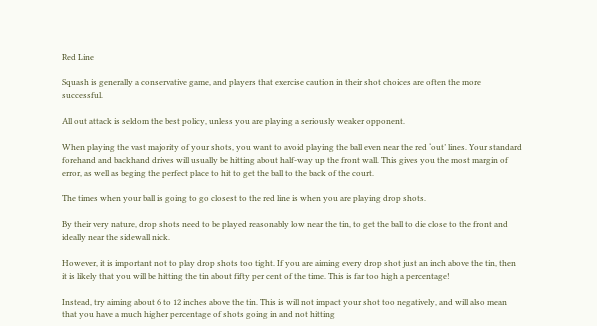Red Line

Squash is generally a conservative game, and players that exercise caution in their shot choices are often the more successful.

All out attack is seldom the best policy, unless you are playing a seriously weaker opponent.

When playing the vast majority of your shots, you want to avoid playing the ball even near the red ‘out’ lines. Your standard forehand and backhand drives will usually be hitting about half-way up the front wall. This gives you the most margin of error, as well as beging the perfect place to hit to get the ball to the back of the court.

The times when your ball is going to go closest to the red line is when you are playing drop shots.

By their very nature, drop shots need to be played reasonably low near the tin, to get the ball to die close to the front and ideally near the sidewall nick.

However, it is important not to play drop shots too tight. If you are aiming every drop shot just an inch above the tin, then it is likely that you will be hitting the tin about fifty per cent of the time. This is far too high a percentage!

Instead, try aiming about 6 to 12 inches above the tin. This is will not impact your shot too negatively, and will also mean that you have a much higher percentage of shots going in and not hitting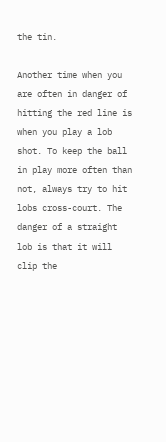the tin.

Another time when you are often in danger of hitting the red line is when you play a lob shot. To keep the ball in play more often than not, always try to hit lobs cross-court. The danger of a straight lob is that it will clip the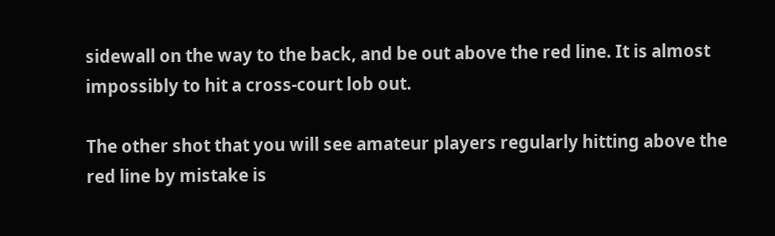sidewall on the way to the back, and be out above the red line. It is almost impossibly to hit a cross-court lob out.

The other shot that you will see amateur players regularly hitting above the red line by mistake is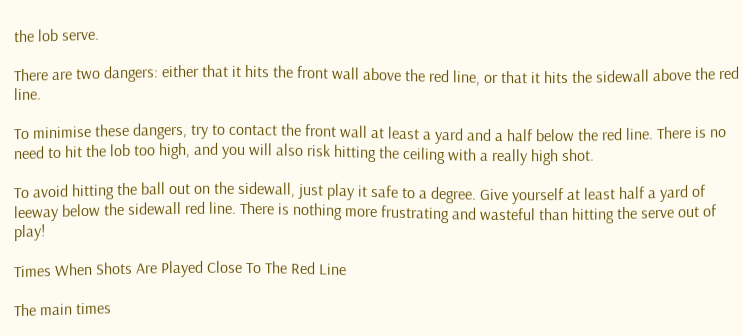the lob serve.

There are two dangers: either that it hits the front wall above the red line, or that it hits the sidewall above the red line.

To minimise these dangers, try to contact the front wall at least a yard and a half below the red line. There is no need to hit the lob too high, and you will also risk hitting the ceiling with a really high shot.

To avoid hitting the ball out on the sidewall, just play it safe to a degree. Give yourself at least half a yard of leeway below the sidewall red line. There is nothing more frustrating and wasteful than hitting the serve out of play!

Times When Shots Are Played Close To The Red Line

The main times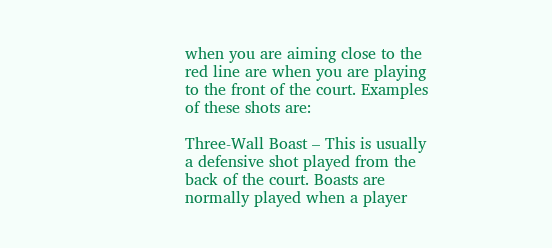when you are aiming close to the red line are when you are playing to the front of the court. Examples of these shots are:

Three-Wall Boast – This is usually a defensive shot played from the back of the court. Boasts are normally played when a player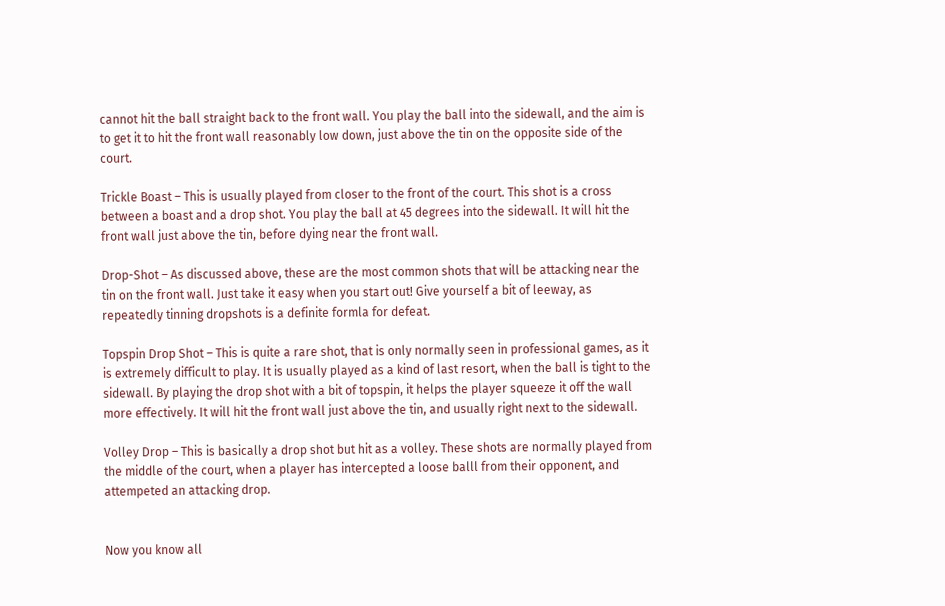cannot hit the ball straight back to the front wall. You play the ball into the sidewall, and the aim is to get it to hit the front wall reasonably low down, just above the tin on the opposite side of the court.

Trickle Boast – This is usually played from closer to the front of the court. This shot is a cross between a boast and a drop shot. You play the ball at 45 degrees into the sidewall. It will hit the front wall just above the tin, before dying near the front wall.

Drop-Shot – As discussed above, these are the most common shots that will be attacking near the tin on the front wall. Just take it easy when you start out! Give yourself a bit of leeway, as repeatedly tinning dropshots is a definite formla for defeat.

Topspin Drop Shot – This is quite a rare shot, that is only normally seen in professional games, as it is extremely difficult to play. It is usually played as a kind of last resort, when the ball is tight to the sidewall. By playing the drop shot with a bit of topspin, it helps the player squeeze it off the wall more effectively. It will hit the front wall just above the tin, and usually right next to the sidewall.

Volley Drop – This is basically a drop shot but hit as a volley. These shots are normally played from the middle of the court, when a player has intercepted a loose balll from their opponent, and attempeted an attacking drop.


Now you know all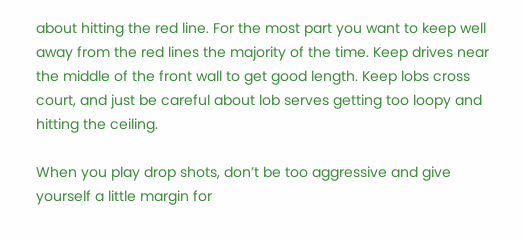about hitting the red line. For the most part you want to keep well away from the red lines the majority of the time. Keep drives near the middle of the front wall to get good length. Keep lobs cross court, and just be careful about lob serves getting too loopy and hitting the ceiling.

When you play drop shots, don’t be too aggressive and give yourself a little margin for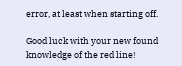error, at least when starting off.

Good luck with your new found knowledge of the red line!